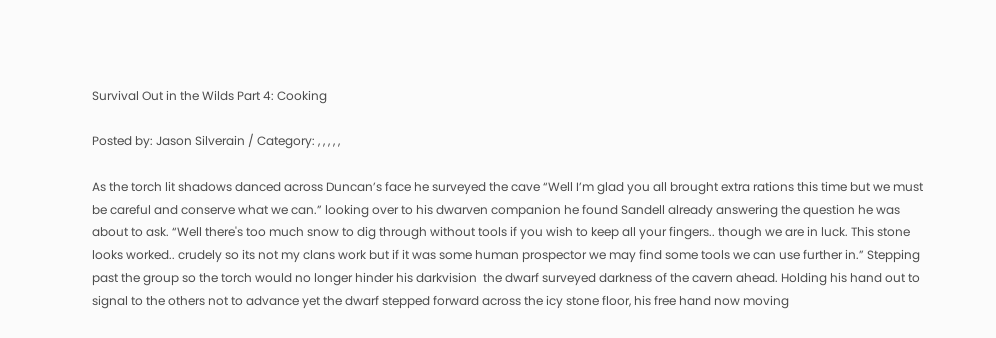Survival Out in the Wilds Part 4: Cooking

Posted by: Jason Silverain / Category: , , , , ,

As the torch lit shadows danced across Duncan’s face he surveyed the cave “Well I’m glad you all brought extra rations this time but we must be careful and conserve what we can.” looking over to his dwarven companion he found Sandell already answering the question he was about to ask. “Well there's too much snow to dig through without tools if you wish to keep all your fingers.. though we are in luck. This stone looks worked.. crudely so its not my clans work but if it was some human prospector we may find some tools we can use further in.” Stepping past the group so the torch would no longer hinder his darkvision  the dwarf surveyed darkness of the cavern ahead. Holding his hand out to signal to the others not to advance yet the dwarf stepped forward across the icy stone floor, his free hand now moving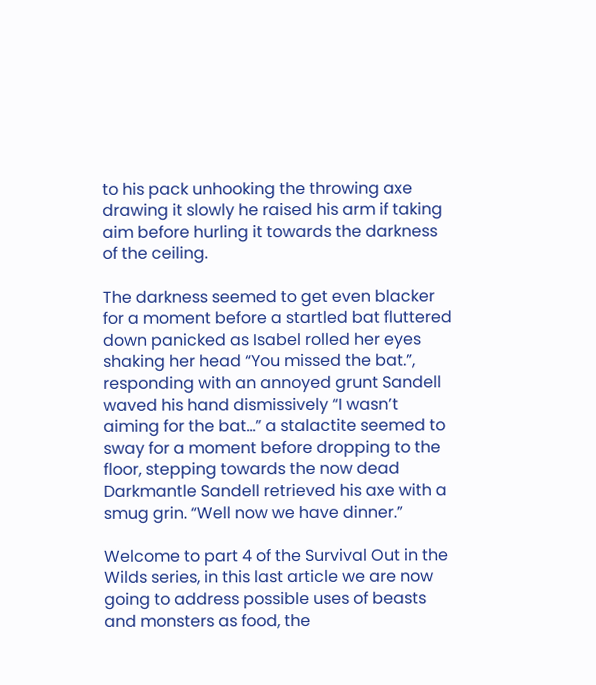to his pack unhooking the throwing axe drawing it slowly he raised his arm if taking aim before hurling it towards the darkness of the ceiling.

The darkness seemed to get even blacker for a moment before a startled bat fluttered down panicked as Isabel rolled her eyes shaking her head “You missed the bat.”, responding with an annoyed grunt Sandell  waved his hand dismissively “I wasn’t aiming for the bat...” a stalactite seemed to sway for a moment before dropping to the floor, stepping towards the now dead  Darkmantle Sandell retrieved his axe with a smug grin. “Well now we have dinner.”

Welcome to part 4 of the Survival Out in the Wilds series, in this last article we are now going to address possible uses of beasts and monsters as food, the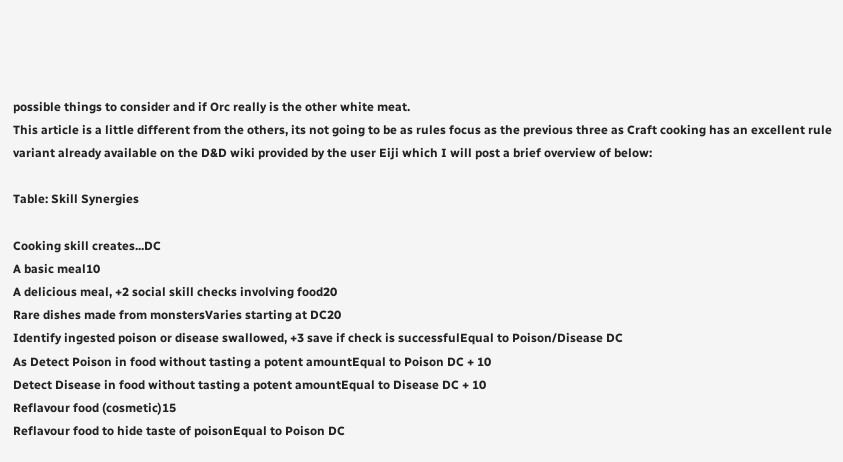possible things to consider and if Orc really is the other white meat.
This article is a little different from the others, its not going to be as rules focus as the previous three as Craft cooking has an excellent rule variant already available on the D&D wiki provided by the user Eiji which I will post a brief overview of below:

Table: Skill Synergies

Cooking skill creates...DC
A basic meal10
A delicious meal, +2 social skill checks involving food20
Rare dishes made from monstersVaries starting at DC20
Identify ingested poison or disease swallowed, +3 save if check is successfulEqual to Poison/Disease DC
As Detect Poison in food without tasting a potent amountEqual to Poison DC + 10
Detect Disease in food without tasting a potent amountEqual to Disease DC + 10
Reflavour food (cosmetic)15
Reflavour food to hide taste of poisonEqual to Poison DC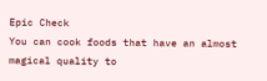Epic Check
You can cook foods that have an almost magical quality to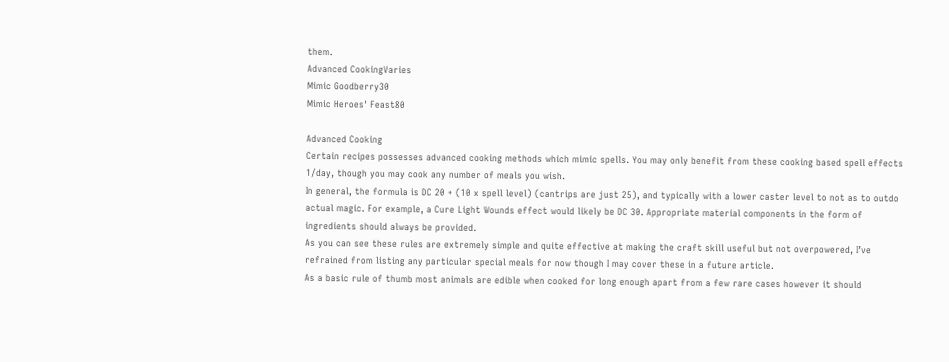them.
Advanced CookingVaries
Mimic Goodberry30
Mimic Heroes' Feast80

Advanced Cooking
Certain recipes possesses advanced cooking methods which mimic spells. You may only benefit from these cooking based spell effects 1/day, though you may cook any number of meals you wish.
In general, the formula is DC 20 + (10 x spell level) (cantrips are just 25), and typically with a lower caster level to not as to outdo actual magic. For example, a Cure Light Wounds effect would likely be DC 30. Appropriate material components in the form of ingredients should always be provided.
As you can see these rules are extremely simple and quite effective at making the craft skill useful but not overpowered, I’ve refrained from listing any particular special meals for now though I may cover these in a future article.
As a basic rule of thumb most animals are edible when cooked for long enough apart from a few rare cases however it should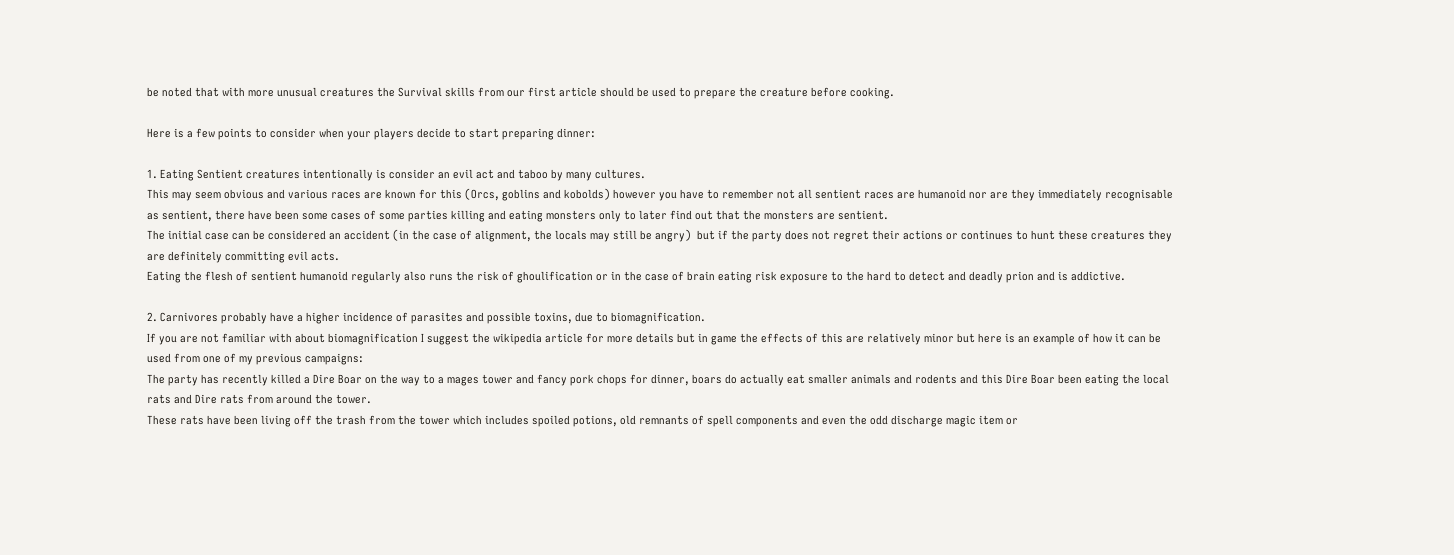be noted that with more unusual creatures the Survival skills from our first article should be used to prepare the creature before cooking.

Here is a few points to consider when your players decide to start preparing dinner:

1. Eating Sentient creatures intentionally is consider an evil act and taboo by many cultures.
This may seem obvious and various races are known for this (Orcs, goblins and kobolds) however you have to remember not all sentient races are humanoid nor are they immediately recognisable as sentient, there have been some cases of some parties killing and eating monsters only to later find out that the monsters are sentient.
The initial case can be considered an accident (in the case of alignment, the locals may still be angry)  but if the party does not regret their actions or continues to hunt these creatures they are definitely committing evil acts.
Eating the flesh of sentient humanoid regularly also runs the risk of ghoulification or in the case of brain eating risk exposure to the hard to detect and deadly prion and is addictive.

2. Carnivores probably have a higher incidence of parasites and possible toxins, due to biomagnification.
If you are not familiar with about biomagnification I suggest the wikipedia article for more details but in game the effects of this are relatively minor but here is an example of how it can be used from one of my previous campaigns:
The party has recently killed a Dire Boar on the way to a mages tower and fancy pork chops for dinner, boars do actually eat smaller animals and rodents and this Dire Boar been eating the local rats and Dire rats from around the tower.
These rats have been living off the trash from the tower which includes spoiled potions, old remnants of spell components and even the odd discharge magic item or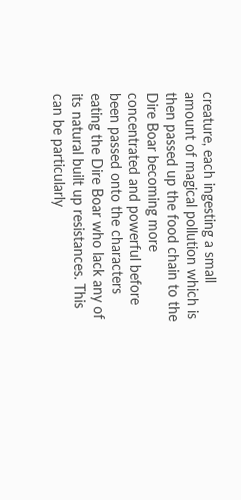creature, each ingesting a small amount of magical pollution which is then passed up the food chain to the Dire Boar becoming more concentrated and powerful before been passed onto the characters eating the Dire Boar who lack any of its natural built up resistances. This can be particularly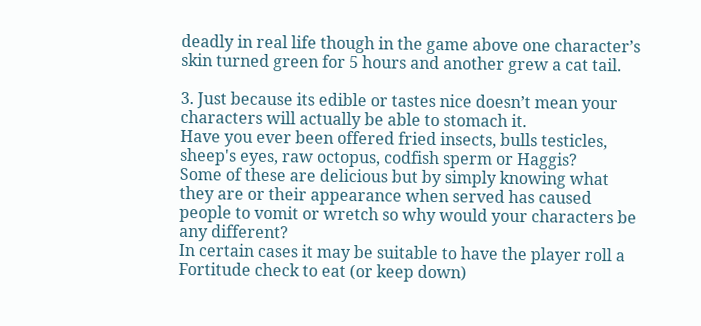deadly in real life though in the game above one character’s skin turned green for 5 hours and another grew a cat tail.

3. Just because its edible or tastes nice doesn’t mean your characters will actually be able to stomach it.
Have you ever been offered fried insects, bulls testicles, sheep's eyes, raw octopus, codfish sperm or Haggis?
Some of these are delicious but by simply knowing what they are or their appearance when served has caused people to vomit or wretch so why would your characters be any different?
In certain cases it may be suitable to have the player roll a Fortitude check to eat (or keep down)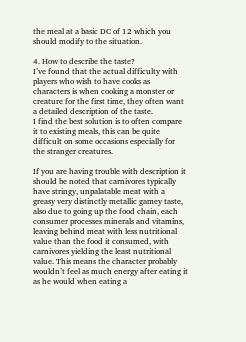the meal at a basic DC of 12 which you should modify to the situation.

4. How to describe the taste?
I’ve found that the actual difficulty with players who wish to have cooks as characters is when cooking a monster or creature for the first time, they often want a detailed description of the taste.
I find the best solution is to often compare it to existing meals, this can be quite difficult on some occasions especially for the stranger creatures.

If you are having trouble with description it should be noted that carnivores typically have stringy, unpalatable meat with a greasy very distinctly metallic gamey taste, also due to going up the food chain, each consumer processes minerals and vitamins, leaving behind meat with less nutritional value than the food it consumed, with carnivores yielding the least nutritional value. This means the character probably wouldn’t feel as much energy after eating it as he would when eating a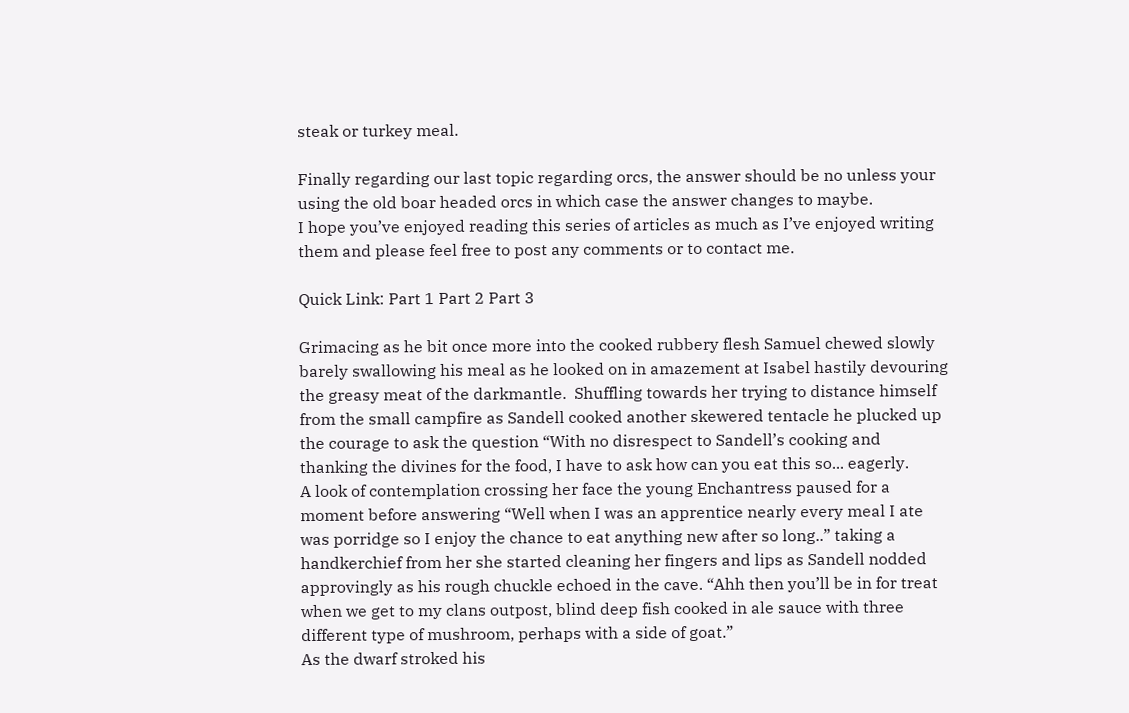steak or turkey meal.

Finally regarding our last topic regarding orcs, the answer should be no unless your using the old boar headed orcs in which case the answer changes to maybe.
I hope you’ve enjoyed reading this series of articles as much as I’ve enjoyed writing them and please feel free to post any comments or to contact me.

Quick Link: Part 1 Part 2 Part 3

Grimacing as he bit once more into the cooked rubbery flesh Samuel chewed slowly barely swallowing his meal as he looked on in amazement at Isabel hastily devouring the greasy meat of the darkmantle.  Shuffling towards her trying to distance himself from the small campfire as Sandell cooked another skewered tentacle he plucked up the courage to ask the question “With no disrespect to Sandell’s cooking and thanking the divines for the food, I have to ask how can you eat this so... eagerly.
A look of contemplation crossing her face the young Enchantress paused for a moment before answering “Well when I was an apprentice nearly every meal I ate was porridge so I enjoy the chance to eat anything new after so long..” taking a handkerchief from her she started cleaning her fingers and lips as Sandell nodded approvingly as his rough chuckle echoed in the cave. “Ahh then you’ll be in for treat when we get to my clans outpost, blind deep fish cooked in ale sauce with three different type of mushroom, perhaps with a side of goat.”
As the dwarf stroked his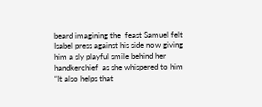beard imagining the  feast Samuel felt Isabel press against his side now giving him a sly playful smile behind her handkerchief  as she whispered to him “It also helps that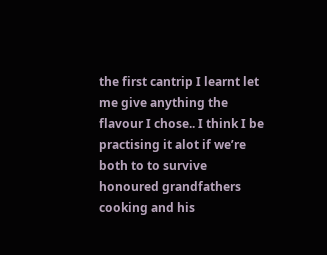the first cantrip I learnt let me give anything the flavour I chose.. I think I be practising it alot if we’re both to to survive honoured grandfathers cooking and his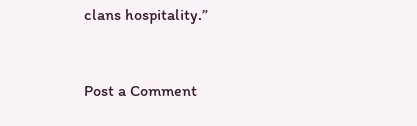clans hospitality.”


Post a Comment